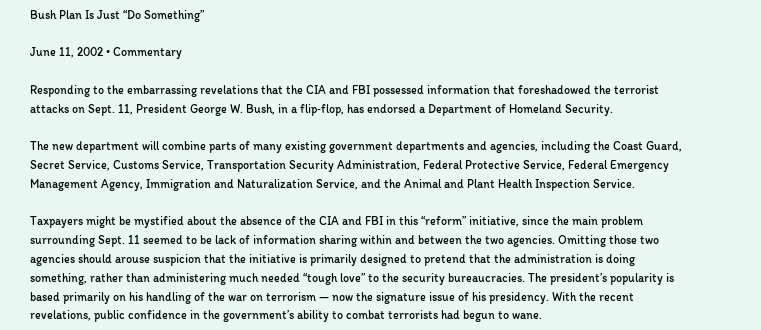Bush Plan Is Just “Do Something”

June 11, 2002 • Commentary

Responding to the embarrassing revelations that the CIA and FBI possessed information that foreshadowed the terrorist attacks on Sept. 11, President George W. Bush, in a flip‐flop, has endorsed a Department of Homeland Security.

The new department will combine parts of many existing government departments and agencies, including the Coast Guard, Secret Service, Customs Service, Transportation Security Administration, Federal Protective Service, Federal Emergency Management Agency, Immigration and Naturalization Service, and the Animal and Plant Health Inspection Service.

Taxpayers might be mystified about the absence of the CIA and FBI in this “reform” initiative, since the main problem surrounding Sept. 11 seemed to be lack of information sharing within and between the two agencies. Omitting those two agencies should arouse suspicion that the initiative is primarily designed to pretend that the administration is doing something, rather than administering much needed “tough love” to the security bureaucracies. The president’s popularity is based primarily on his handling of the war on terrorism — now the signature issue of his presidency. With the recent revelations, public confidence in the government’s ability to combat terrorists had begun to wane.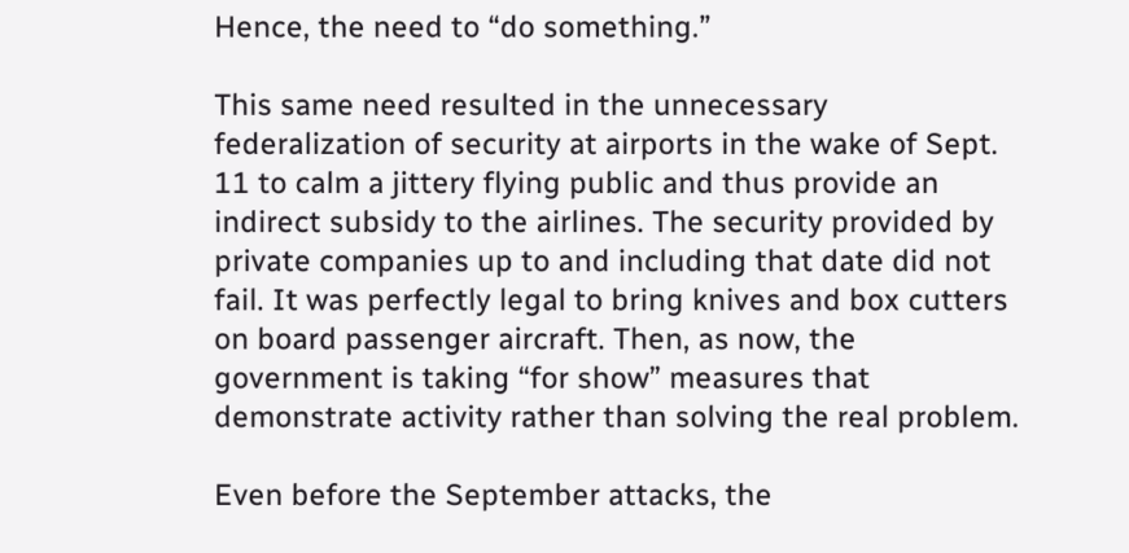Hence, the need to “do something.”

This same need resulted in the unnecessary federalization of security at airports in the wake of Sept. 11 to calm a jittery flying public and thus provide an indirect subsidy to the airlines. The security provided by private companies up to and including that date did not fail. It was perfectly legal to bring knives and box cutters on board passenger aircraft. Then, as now, the government is taking “for show” measures that demonstrate activity rather than solving the real problem.

Even before the September attacks, the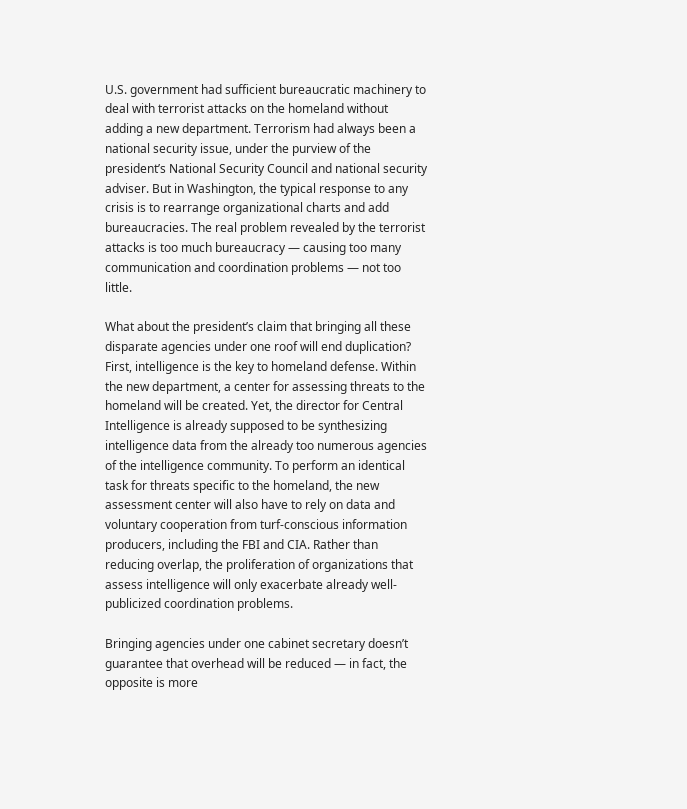U.S. government had sufficient bureaucratic machinery to deal with terrorist attacks on the homeland without adding a new department. Terrorism had always been a national security issue, under the purview of the president’s National Security Council and national security adviser. But in Washington, the typical response to any crisis is to rearrange organizational charts and add bureaucracies. The real problem revealed by the terrorist attacks is too much bureaucracy — causing too many communication and coordination problems — not too little.

What about the president’s claim that bringing all these disparate agencies under one roof will end duplication? First, intelligence is the key to homeland defense. Within the new department, a center for assessing threats to the homeland will be created. Yet, the director for Central Intelligence is already supposed to be synthesizing intelligence data from the already too numerous agencies of the intelligence community. To perform an identical task for threats specific to the homeland, the new assessment center will also have to rely on data and voluntary cooperation from turf‐conscious information producers, including the FBI and CIA. Rather than reducing overlap, the proliferation of organizations that assess intelligence will only exacerbate already well‐publicized coordination problems.

Bringing agencies under one cabinet secretary doesn’t guarantee that overhead will be reduced — in fact, the opposite is more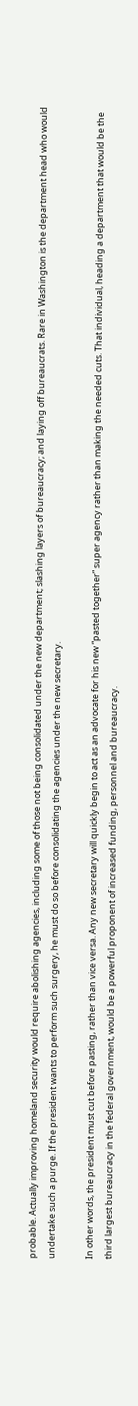probable. Actually improving homeland security would require abolishing agencies, including some of those not being consolidated under the new department; slashing layers of bureaucracy; and laying off bureaucrats. Rare in Washington is the department head who would undertake such a purge. If the president wants to perform such surgery, he must do so before consolidating the agencies under the new secretary.

In other words, the president must cut before pasting, rather than vice versa. Any new secretary will quickly begin to act as an advocate for his new “pasted together” super agency rather than making the needed cuts. That individual, heading a department that would be the third largest bureaucracy in the federal government, would be a powerful proponent of increased funding, personnel and bureaucracy.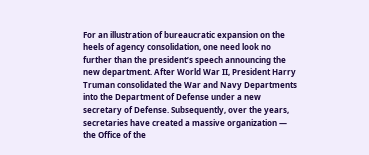For an illustration of bureaucratic expansion on the heels of agency consolidation, one need look no further than the president’s speech announcing the new department. After World War II, President Harry Truman consolidated the War and Navy Departments into the Department of Defense under a new secretary of Defense. Subsequently, over the years, secretaries have created a massive organization — the Office of the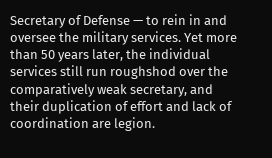Secretary of Defense — to rein in and oversee the military services. Yet more than 50 years later, the individual services still run roughshod over the comparatively weak secretary, and their duplication of effort and lack of coordination are legion.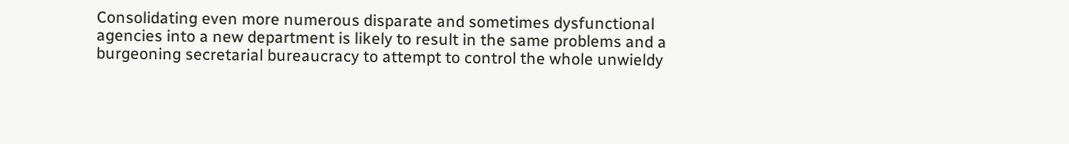Consolidating even more numerous disparate and sometimes dysfunctional agencies into a new department is likely to result in the same problems and a burgeoning secretarial bureaucracy to attempt to control the whole unwieldy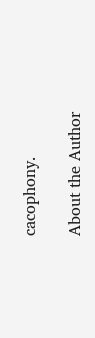cacophony.

About the Author